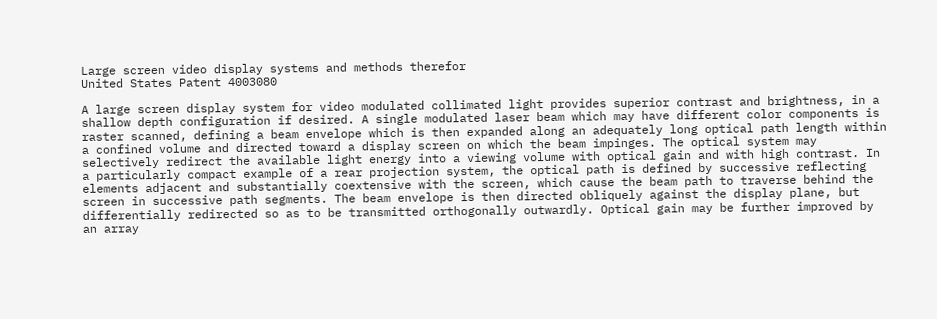Large screen video display systems and methods therefor
United States Patent 4003080

A large screen display system for video modulated collimated light provides superior contrast and brightness, in a shallow depth configuration if desired. A single modulated laser beam which may have different color components is raster scanned, defining a beam envelope which is then expanded along an adequately long optical path length within a confined volume and directed toward a display screen on which the beam impinges. The optical system may selectively redirect the available light energy into a viewing volume with optical gain and with high contrast. In a particularly compact example of a rear projection system, the optical path is defined by successive reflecting elements adjacent and substantially coextensive with the screen, which cause the beam path to traverse behind the screen in successive path segments. The beam envelope is then directed obliquely against the display plane, but differentially redirected so as to be transmitted orthogonally outwardly. Optical gain may be further improved by an array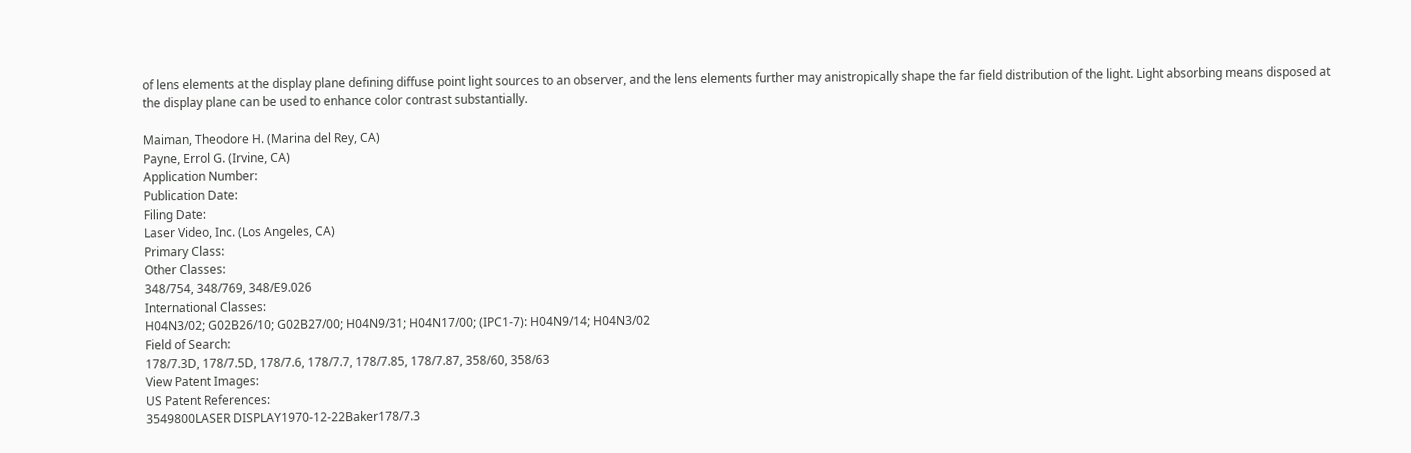of lens elements at the display plane defining diffuse point light sources to an observer, and the lens elements further may anistropically shape the far field distribution of the light. Light absorbing means disposed at the display plane can be used to enhance color contrast substantially.

Maiman, Theodore H. (Marina del Rey, CA)
Payne, Errol G. (Irvine, CA)
Application Number:
Publication Date:
Filing Date:
Laser Video, Inc. (Los Angeles, CA)
Primary Class:
Other Classes:
348/754, 348/769, 348/E9.026
International Classes:
H04N3/02; G02B26/10; G02B27/00; H04N9/31; H04N17/00; (IPC1-7): H04N9/14; H04N3/02
Field of Search:
178/7.3D, 178/7.5D, 178/7.6, 178/7.7, 178/7.85, 178/7.87, 358/60, 358/63
View Patent Images:
US Patent References:
3549800LASER DISPLAY1970-12-22Baker178/7.3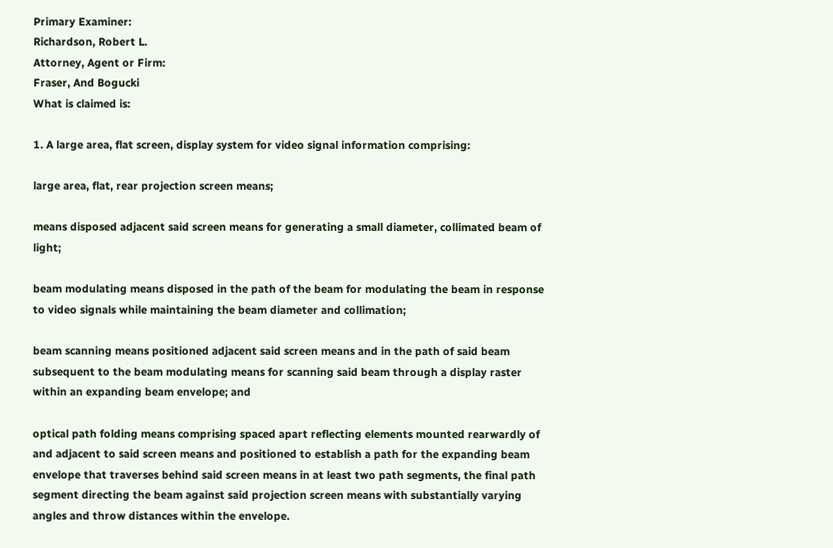Primary Examiner:
Richardson, Robert L.
Attorney, Agent or Firm:
Fraser, And Bogucki
What is claimed is:

1. A large area, flat screen, display system for video signal information comprising:

large area, flat, rear projection screen means;

means disposed adjacent said screen means for generating a small diameter, collimated beam of light;

beam modulating means disposed in the path of the beam for modulating the beam in response to video signals while maintaining the beam diameter and collimation;

beam scanning means positioned adjacent said screen means and in the path of said beam subsequent to the beam modulating means for scanning said beam through a display raster within an expanding beam envelope; and

optical path folding means comprising spaced apart reflecting elements mounted rearwardly of and adjacent to said screen means and positioned to establish a path for the expanding beam envelope that traverses behind said screen means in at least two path segments, the final path segment directing the beam against said projection screen means with substantially varying angles and throw distances within the envelope.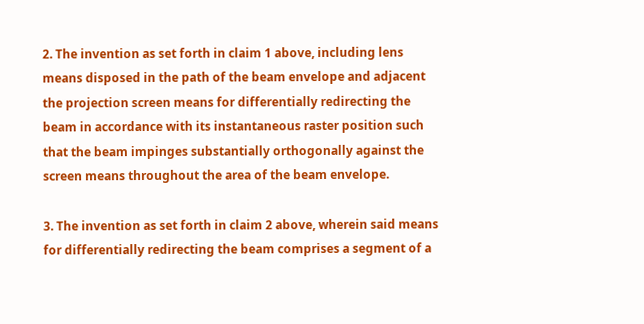2. The invention as set forth in claim 1 above, including lens means disposed in the path of the beam envelope and adjacent the projection screen means for differentially redirecting the beam in accordance with its instantaneous raster position such that the beam impinges substantially orthogonally against the screen means throughout the area of the beam envelope.

3. The invention as set forth in claim 2 above, wherein said means for differentially redirecting the beam comprises a segment of a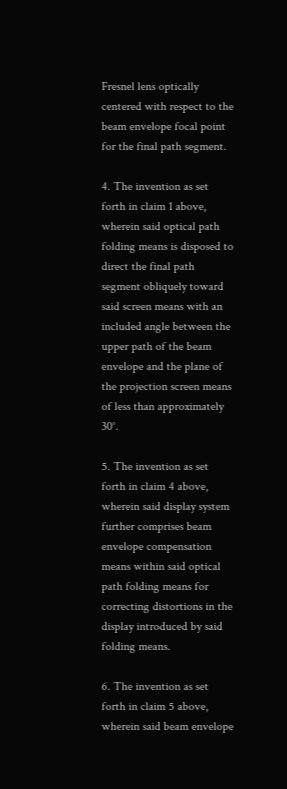Fresnel lens optically centered with respect to the beam envelope focal point for the final path segment.

4. The invention as set forth in claim 1 above, wherein said optical path folding means is disposed to direct the final path segment obliquely toward said screen means with an included angle between the upper path of the beam envelope and the plane of the projection screen means of less than approximately 30°.

5. The invention as set forth in claim 4 above, wherein said display system further comprises beam envelope compensation means within said optical path folding means for correcting distortions in the display introduced by said folding means.

6. The invention as set forth in claim 5 above, wherein said beam envelope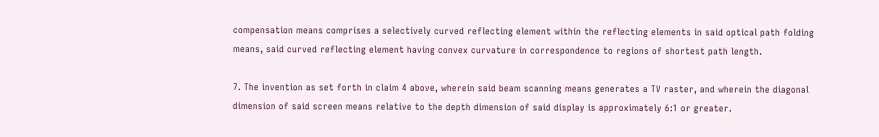compensation means comprises a selectively curved reflecting element within the reflecting elements in said optical path folding means, said curved reflecting element having convex curvature in correspondence to regions of shortest path length.

7. The invention as set forth in claim 4 above, wherein said beam scanning means generates a TV raster, and wherein the diagonal dimension of said screen means relative to the depth dimension of said display is approximately 6:1 or greater.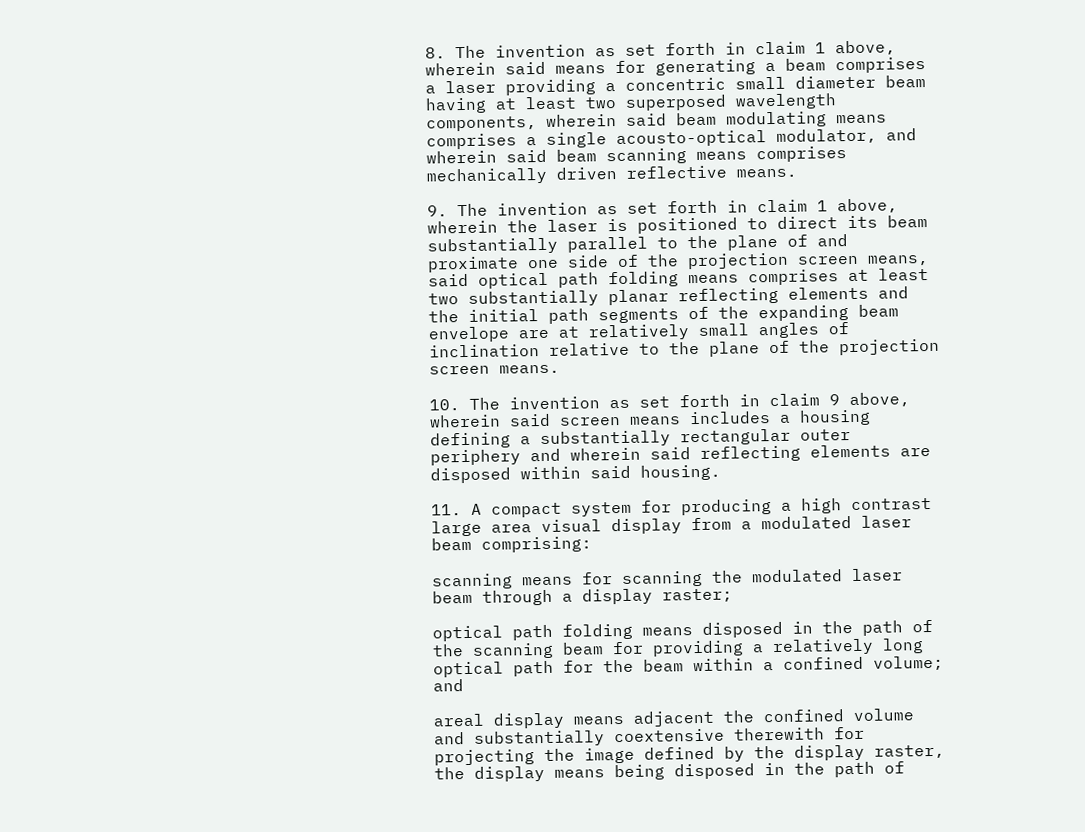8. The invention as set forth in claim 1 above, wherein said means for generating a beam comprises a laser providing a concentric small diameter beam having at least two superposed wavelength components, wherein said beam modulating means comprises a single acousto-optical modulator, and wherein said beam scanning means comprises mechanically driven reflective means.

9. The invention as set forth in claim 1 above, wherein the laser is positioned to direct its beam substantially parallel to the plane of and proximate one side of the projection screen means, said optical path folding means comprises at least two substantially planar reflecting elements and the initial path segments of the expanding beam envelope are at relatively small angles of inclination relative to the plane of the projection screen means.

10. The invention as set forth in claim 9 above, wherein said screen means includes a housing defining a substantially rectangular outer periphery and wherein said reflecting elements are disposed within said housing.

11. A compact system for producing a high contrast large area visual display from a modulated laser beam comprising:

scanning means for scanning the modulated laser beam through a display raster;

optical path folding means disposed in the path of the scanning beam for providing a relatively long optical path for the beam within a confined volume; and

areal display means adjacent the confined volume and substantially coextensive therewith for projecting the image defined by the display raster, the display means being disposed in the path of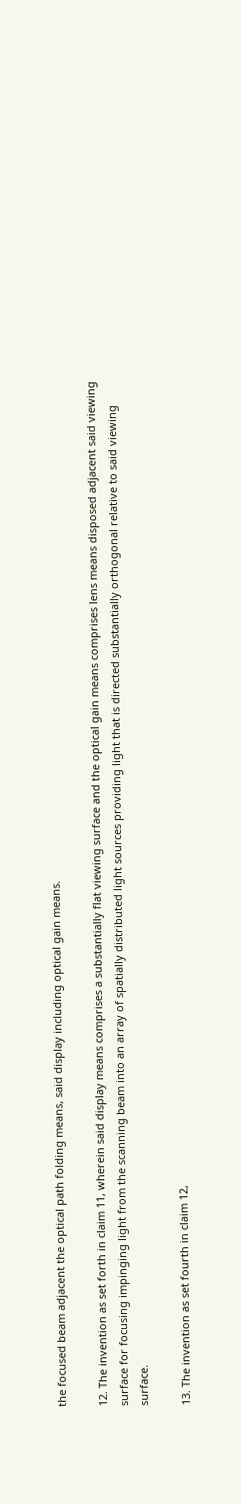the focused beam adjacent the optical path folding means, said display including optical gain means.

12. The invention as set forth in claim 11, wherein said display means comprises a substantially flat viewing surface and the optical gain means comprises lens means disposed adjacent said viewing surface for focusing impinging light from the scanning beam into an array of spatially distributed light sources providing light that is directed substantially orthogonal relative to said viewing surface.

13. The invention as set fourth in claim 12,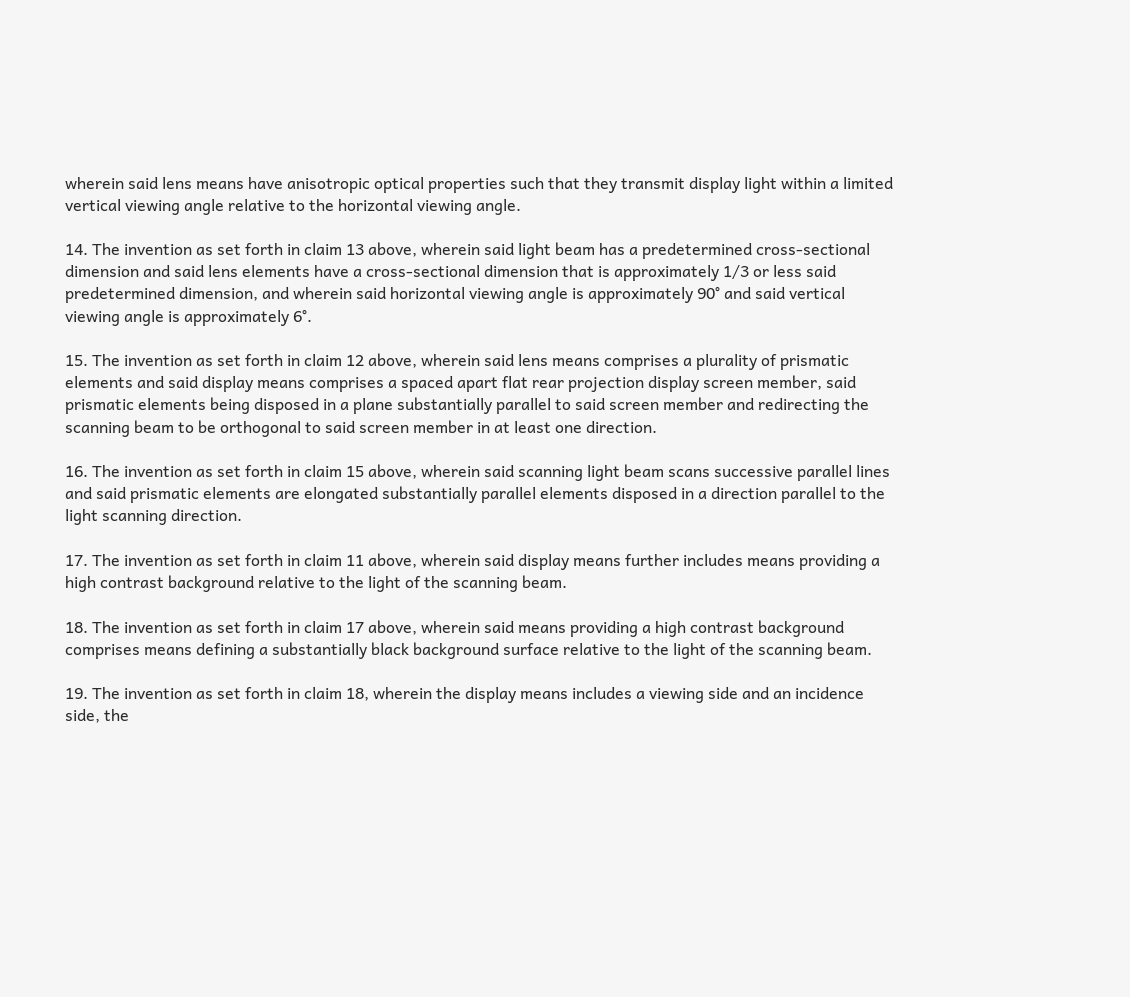wherein said lens means have anisotropic optical properties such that they transmit display light within a limited vertical viewing angle relative to the horizontal viewing angle.

14. The invention as set forth in claim 13 above, wherein said light beam has a predetermined cross-sectional dimension and said lens elements have a cross-sectional dimension that is approximately 1/3 or less said predetermined dimension, and wherein said horizontal viewing angle is approximately 90° and said vertical viewing angle is approximately 6°.

15. The invention as set forth in claim 12 above, wherein said lens means comprises a plurality of prismatic elements and said display means comprises a spaced apart flat rear projection display screen member, said prismatic elements being disposed in a plane substantially parallel to said screen member and redirecting the scanning beam to be orthogonal to said screen member in at least one direction.

16. The invention as set forth in claim 15 above, wherein said scanning light beam scans successive parallel lines and said prismatic elements are elongated substantially parallel elements disposed in a direction parallel to the light scanning direction.

17. The invention as set forth in claim 11 above, wherein said display means further includes means providing a high contrast background relative to the light of the scanning beam.

18. The invention as set forth in claim 17 above, wherein said means providing a high contrast background comprises means defining a substantially black background surface relative to the light of the scanning beam.

19. The invention as set forth in claim 18, wherein the display means includes a viewing side and an incidence side, the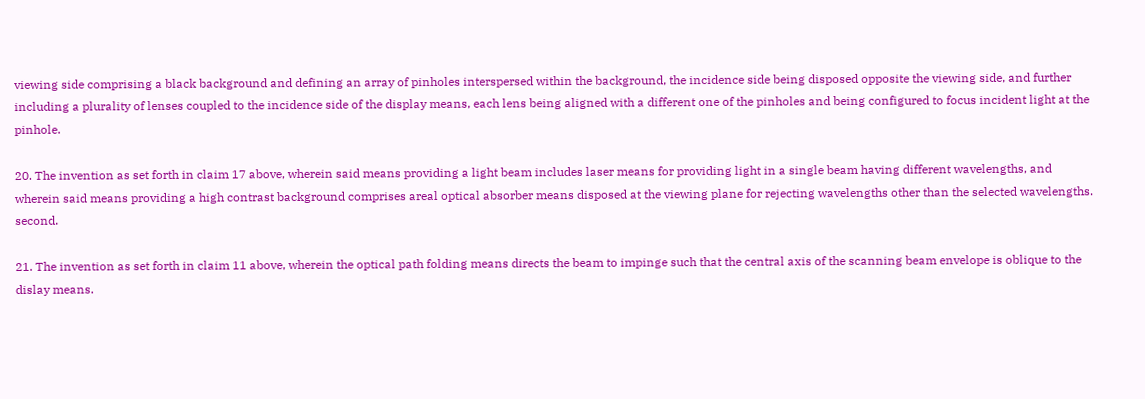viewing side comprising a black background and defining an array of pinholes interspersed within the background, the incidence side being disposed opposite the viewing side, and further including a plurality of lenses coupled to the incidence side of the display means, each lens being aligned with a different one of the pinholes and being configured to focus incident light at the pinhole.

20. The invention as set forth in claim 17 above, wherein said means providing a light beam includes laser means for providing light in a single beam having different wavelengths, and wherein said means providing a high contrast background comprises areal optical absorber means disposed at the viewing plane for rejecting wavelengths other than the selected wavelengths. second.

21. The invention as set forth in claim 11 above, wherein the optical path folding means directs the beam to impinge such that the central axis of the scanning beam envelope is oblique to the dislay means.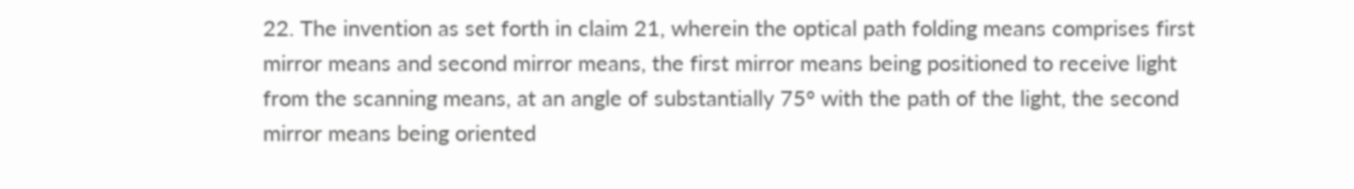22. The invention as set forth in claim 21, wherein the optical path folding means comprises first mirror means and second mirror means, the first mirror means being positioned to receive light from the scanning means, at an angle of substantially 75° with the path of the light, the second mirror means being oriented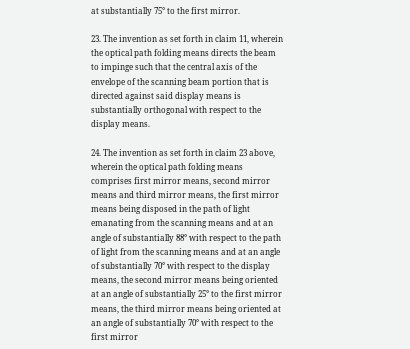at substantially 75° to the first mirror.

23. The invention as set forth in claim 11, wherein the optical path folding means directs the beam to impinge such that the central axis of the envelope of the scanning beam portion that is directed against said display means is substantially orthogonal with respect to the display means.

24. The invention as set forth in claim 23 above, wherein the optical path folding means comprises first mirror means, second mirror means and third mirror means, the first mirror means being disposed in the path of light emanating from the scanning means and at an angle of substantially 88° with respect to the path of light from the scanning means and at an angle of substantially 70° with respect to the display means, the second mirror means being oriented at an angle of substantially 25° to the first mirror means, the third mirror means being oriented at an angle of substantially 70° with respect to the first mirror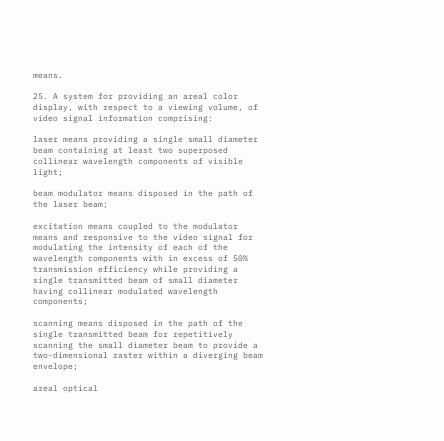means.

25. A system for providing an areal color display, with respect to a viewing volume, of video signal information comprising:

laser means providing a single small diameter beam containing at least two superposed collinear wavelength components of visible light;

beam modulator means disposed in the path of the laser beam;

excitation means coupled to the modulator means and responsive to the video signal for modulating the intensity of each of the wavelength components with in excess of 50% transmission efficiency while providing a single transmitted beam of small diameter having collinear modulated wavelength components;

scanning means disposed in the path of the single transmitted beam for repetitively scanning the small diameter beam to provide a two-dimensional raster within a diverging beam envelope;

areal optical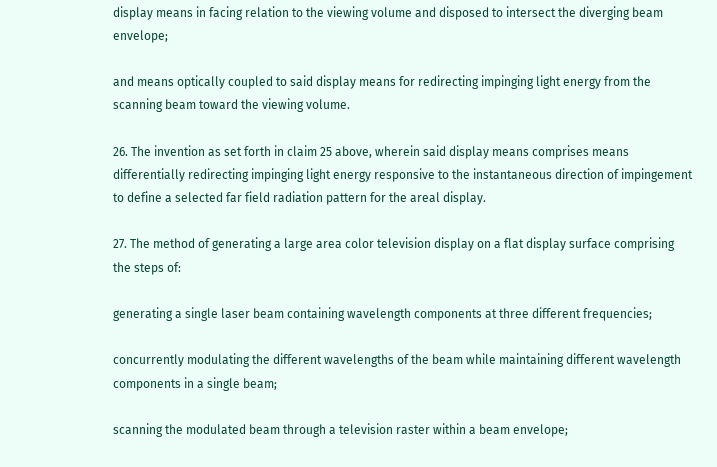display means in facing relation to the viewing volume and disposed to intersect the diverging beam envelope;

and means optically coupled to said display means for redirecting impinging light energy from the scanning beam toward the viewing volume.

26. The invention as set forth in claim 25 above, wherein said display means comprises means differentially redirecting impinging light energy responsive to the instantaneous direction of impingement to define a selected far field radiation pattern for the areal display.

27. The method of generating a large area color television display on a flat display surface comprising the steps of:

generating a single laser beam containing wavelength components at three different frequencies;

concurrently modulating the different wavelengths of the beam while maintaining different wavelength components in a single beam;

scanning the modulated beam through a television raster within a beam envelope;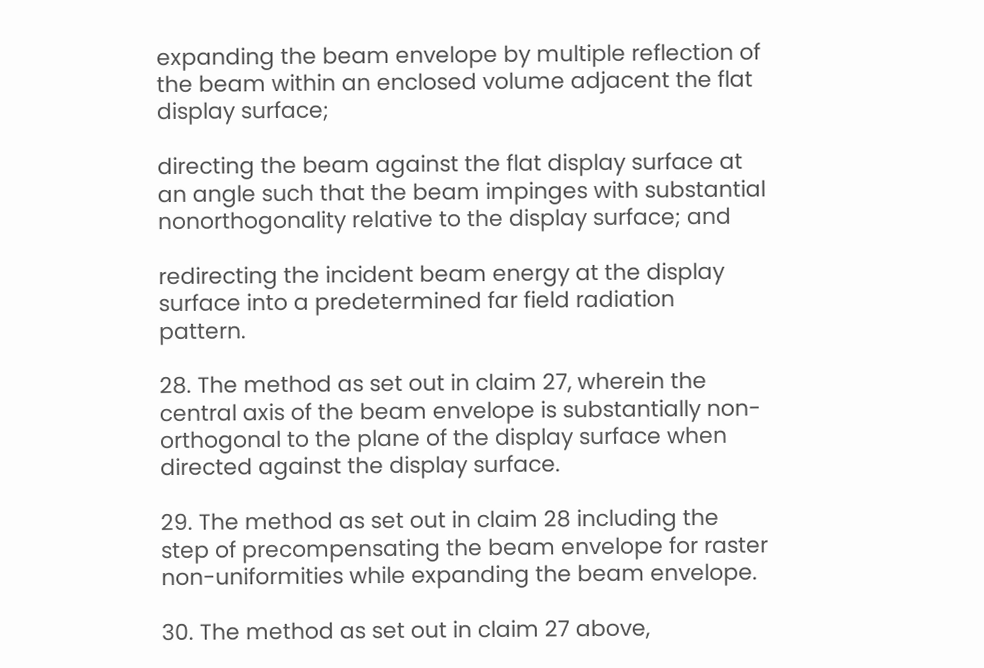expanding the beam envelope by multiple reflection of the beam within an enclosed volume adjacent the flat display surface;

directing the beam against the flat display surface at an angle such that the beam impinges with substantial nonorthogonality relative to the display surface; and

redirecting the incident beam energy at the display surface into a predetermined far field radiation pattern.

28. The method as set out in claim 27, wherein the central axis of the beam envelope is substantially non-orthogonal to the plane of the display surface when directed against the display surface.

29. The method as set out in claim 28 including the step of precompensating the beam envelope for raster non-uniformities while expanding the beam envelope.

30. The method as set out in claim 27 above,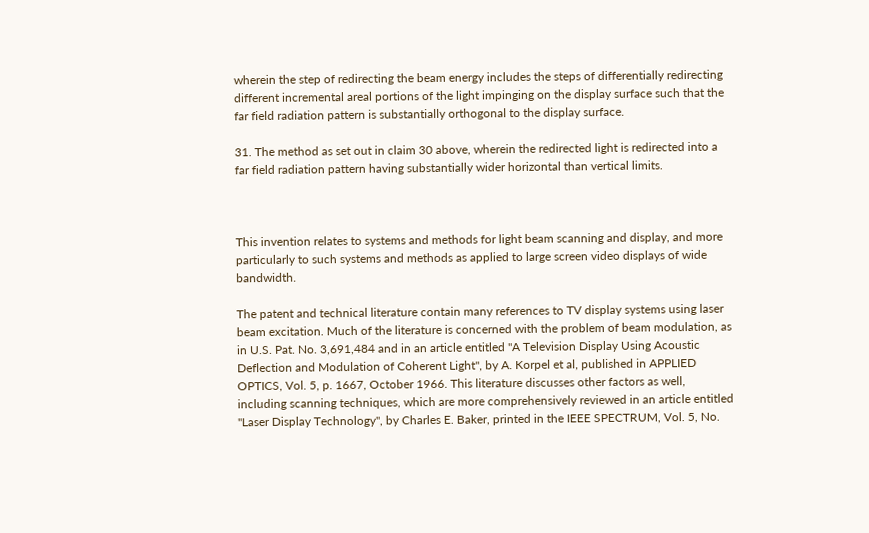wherein the step of redirecting the beam energy includes the steps of differentially redirecting different incremental areal portions of the light impinging on the display surface such that the far field radiation pattern is substantially orthogonal to the display surface.

31. The method as set out in claim 30 above, wherein the redirected light is redirected into a far field radiation pattern having substantially wider horizontal than vertical limits.



This invention relates to systems and methods for light beam scanning and display, and more particularly to such systems and methods as applied to large screen video displays of wide bandwidth.

The patent and technical literature contain many references to TV display systems using laser beam excitation. Much of the literature is concerned with the problem of beam modulation, as in U.S. Pat. No. 3,691,484 and in an article entitled "A Television Display Using Acoustic Deflection and Modulation of Coherent Light", by A. Korpel et al, published in APPLIED OPTICS, Vol. 5, p. 1667, October 1966. This literature discusses other factors as well, including scanning techniques, which are more comprehensively reviewed in an article entitled "Laser Display Technology", by Charles E. Baker, printed in the IEEE SPECTRUM, Vol. 5, No.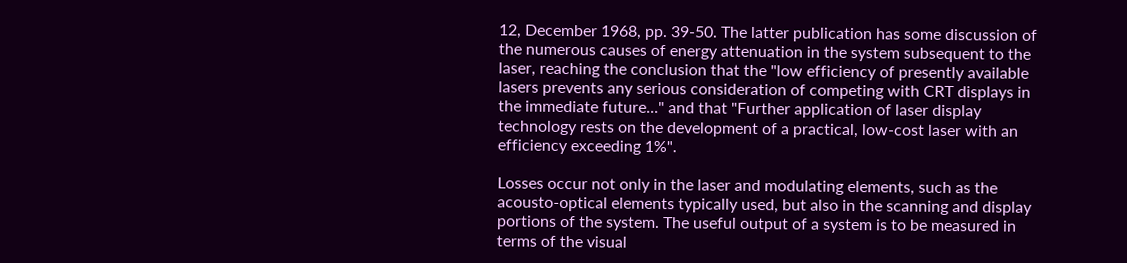12, December 1968, pp. 39-50. The latter publication has some discussion of the numerous causes of energy attenuation in the system subsequent to the laser, reaching the conclusion that the "low efficiency of presently available lasers prevents any serious consideration of competing with CRT displays in the immediate future..." and that "Further application of laser display technology rests on the development of a practical, low-cost laser with an efficiency exceeding 1%".

Losses occur not only in the laser and modulating elements, such as the acousto-optical elements typically used, but also in the scanning and display portions of the system. The useful output of a system is to be measured in terms of the visual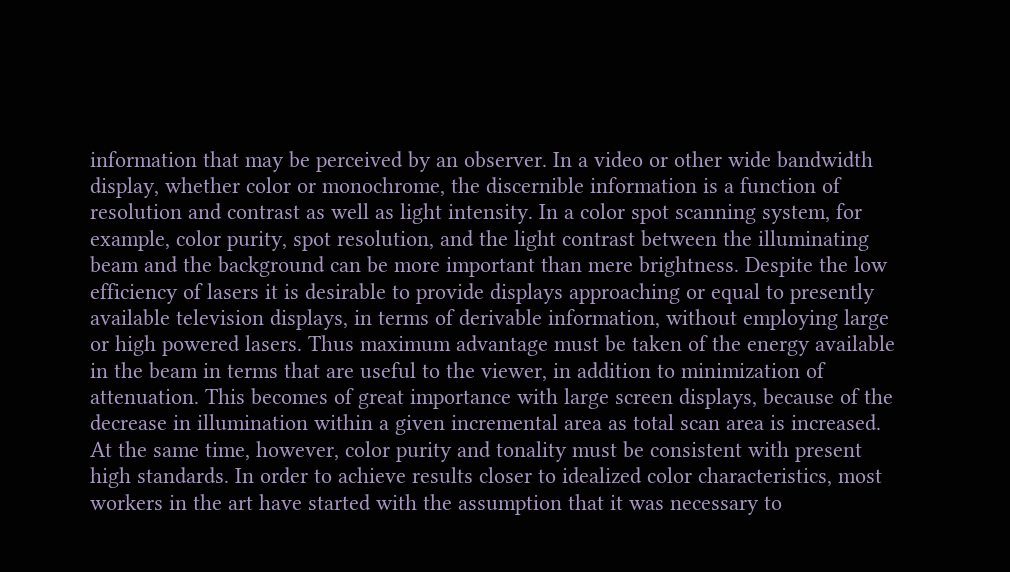information that may be perceived by an observer. In a video or other wide bandwidth display, whether color or monochrome, the discernible information is a function of resolution and contrast as well as light intensity. In a color spot scanning system, for example, color purity, spot resolution, and the light contrast between the illuminating beam and the background can be more important than mere brightness. Despite the low efficiency of lasers it is desirable to provide displays approaching or equal to presently available television displays, in terms of derivable information, without employing large or high powered lasers. Thus maximum advantage must be taken of the energy available in the beam in terms that are useful to the viewer, in addition to minimization of attenuation. This becomes of great importance with large screen displays, because of the decrease in illumination within a given incremental area as total scan area is increased. At the same time, however, color purity and tonality must be consistent with present high standards. In order to achieve results closer to idealized color characteristics, most workers in the art have started with the assumption that it was necessary to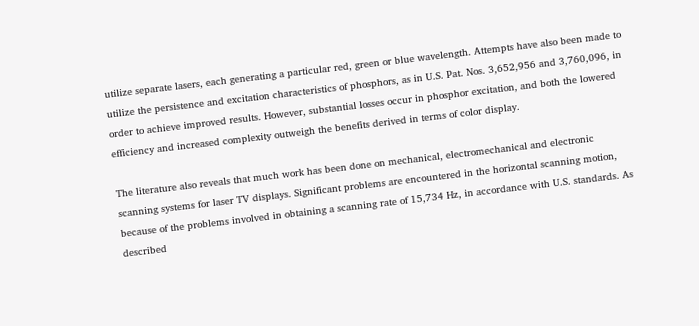utilize separate lasers, each generating a particular red, green or blue wavelength. Attempts have also been made to utilize the persistence and excitation characteristics of phosphors, as in U.S. Pat. Nos. 3,652,956 and 3,760,096, in order to achieve improved results. However, substantial losses occur in phosphor excitation, and both the lowered efficiency and increased complexity outweigh the benefits derived in terms of color display.

The literature also reveals that much work has been done on mechanical, electromechanical and electronic scanning systems for laser TV displays. Significant problems are encountered in the horizontal scanning motion, because of the problems involved in obtaining a scanning rate of 15,734 Hz, in accordance with U.S. standards. As described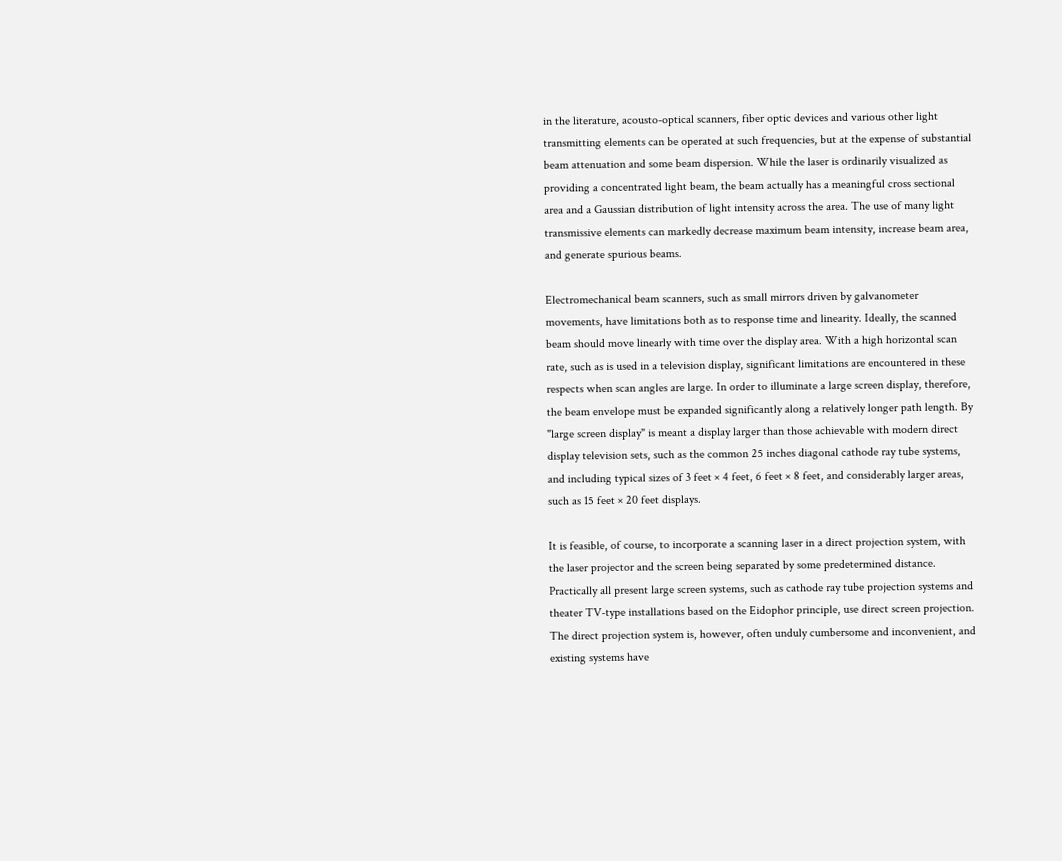in the literature, acousto-optical scanners, fiber optic devices and various other light transmitting elements can be operated at such frequencies, but at the expense of substantial beam attenuation and some beam dispersion. While the laser is ordinarily visualized as providing a concentrated light beam, the beam actually has a meaningful cross sectional area and a Gaussian distribution of light intensity across the area. The use of many light transmissive elements can markedly decrease maximum beam intensity, increase beam area, and generate spurious beams.

Electromechanical beam scanners, such as small mirrors driven by galvanometer movements, have limitations both as to response time and linearity. Ideally, the scanned beam should move linearly with time over the display area. With a high horizontal scan rate, such as is used in a television display, significant limitations are encountered in these respects when scan angles are large. In order to illuminate a large screen display, therefore, the beam envelope must be expanded significantly along a relatively longer path length. By "large screen display" is meant a display larger than those achievable with modern direct display television sets, such as the common 25 inches diagonal cathode ray tube systems, and including typical sizes of 3 feet × 4 feet, 6 feet × 8 feet, and considerably larger areas, such as 15 feet × 20 feet displays.

It is feasible, of course, to incorporate a scanning laser in a direct projection system, with the laser projector and the screen being separated by some predetermined distance. Practically all present large screen systems, such as cathode ray tube projection systems and theater TV-type installations based on the Eidophor principle, use direct screen projection. The direct projection system is, however, often unduly cumbersome and inconvenient, and existing systems have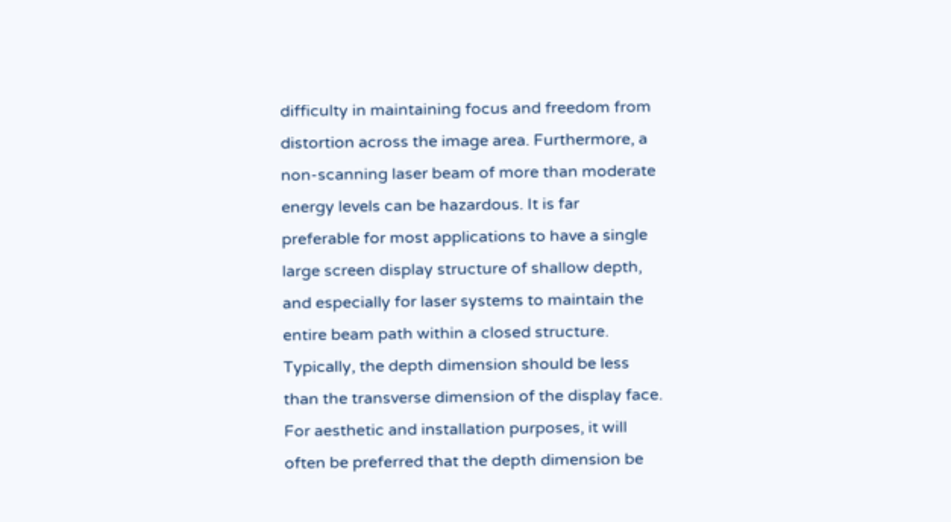difficulty in maintaining focus and freedom from distortion across the image area. Furthermore, a non-scanning laser beam of more than moderate energy levels can be hazardous. It is far preferable for most applications to have a single large screen display structure of shallow depth, and especially for laser systems to maintain the entire beam path within a closed structure. Typically, the depth dimension should be less than the transverse dimension of the display face. For aesthetic and installation purposes, it will often be preferred that the depth dimension be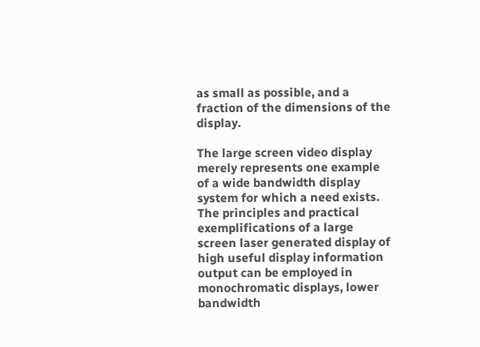as small as possible, and a fraction of the dimensions of the display.

The large screen video display merely represents one example of a wide bandwidth display system for which a need exists. The principles and practical exemplifications of a large screen laser generated display of high useful display information output can be employed in monochromatic displays, lower bandwidth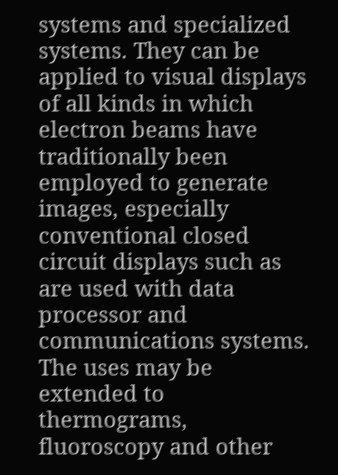systems and specialized systems. They can be applied to visual displays of all kinds in which electron beams have traditionally been employed to generate images, especially conventional closed circuit displays such as are used with data processor and communications systems. The uses may be extended to thermograms, fluoroscopy and other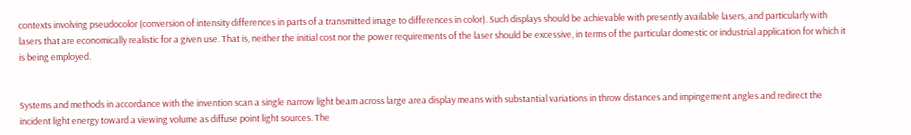contexts involving pseudocolor (conversion of intensity differences in parts of a transmitted image to differences in color). Such displays should be achievable with presently available lasers, and particularly with lasers that are economically realistic for a given use. That is, neither the initial cost nor the power requirements of the laser should be excessive, in terms of the particular domestic or industrial application for which it is being employed.


Systems and methods in accordance with the invention scan a single narrow light beam across large area display means with substantial variations in throw distances and impingement angles and redirect the incident light energy toward a viewing volume as diffuse point light sources. The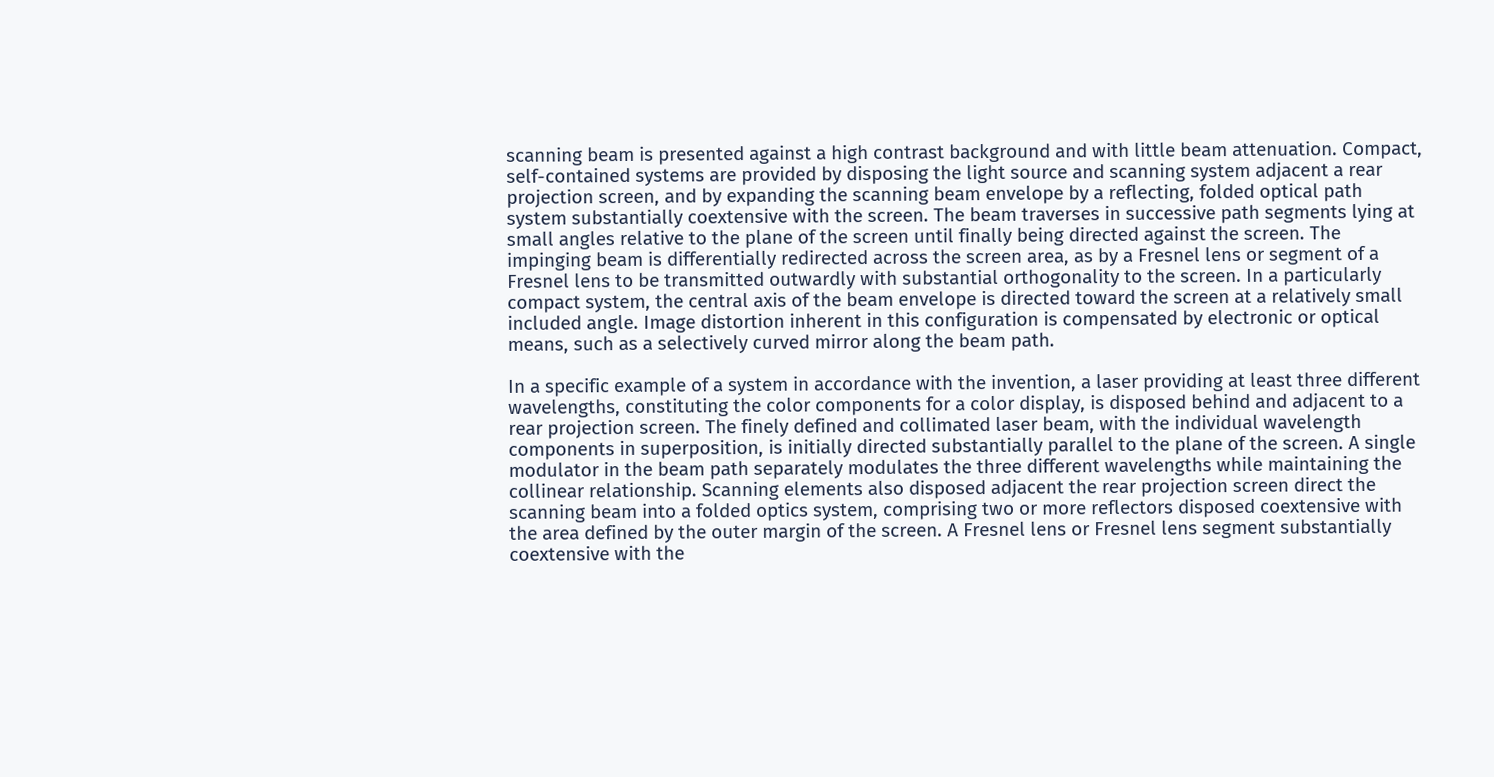scanning beam is presented against a high contrast background and with little beam attenuation. Compact, self-contained systems are provided by disposing the light source and scanning system adjacent a rear projection screen, and by expanding the scanning beam envelope by a reflecting, folded optical path system substantially coextensive with the screen. The beam traverses in successive path segments lying at small angles relative to the plane of the screen until finally being directed against the screen. The impinging beam is differentially redirected across the screen area, as by a Fresnel lens or segment of a Fresnel lens to be transmitted outwardly with substantial orthogonality to the screen. In a particularly compact system, the central axis of the beam envelope is directed toward the screen at a relatively small included angle. Image distortion inherent in this configuration is compensated by electronic or optical means, such as a selectively curved mirror along the beam path.

In a specific example of a system in accordance with the invention, a laser providing at least three different wavelengths, constituting the color components for a color display, is disposed behind and adjacent to a rear projection screen. The finely defined and collimated laser beam, with the individual wavelength components in superposition, is initially directed substantially parallel to the plane of the screen. A single modulator in the beam path separately modulates the three different wavelengths while maintaining the collinear relationship. Scanning elements also disposed adjacent the rear projection screen direct the scanning beam into a folded optics system, comprising two or more reflectors disposed coextensive with the area defined by the outer margin of the screen. A Fresnel lens or Fresnel lens segment substantially coextensive with the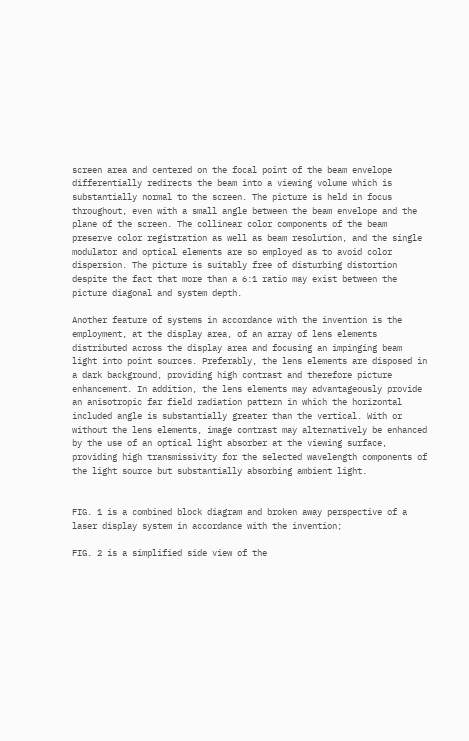screen area and centered on the focal point of the beam envelope differentially redirects the beam into a viewing volume which is substantially normal to the screen. The picture is held in focus throughout, even with a small angle between the beam envelope and the plane of the screen. The collinear color components of the beam preserve color registration as well as beam resolution, and the single modulator and optical elements are so employed as to avoid color dispersion. The picture is suitably free of disturbing distortion despite the fact that more than a 6:1 ratio may exist between the picture diagonal and system depth.

Another feature of systems in accordance with the invention is the employment, at the display area, of an array of lens elements distributed across the display area and focusing an impinging beam light into point sources. Preferably, the lens elements are disposed in a dark background, providing high contrast and therefore picture enhancement. In addition, the lens elements may advantageously provide an anisotropic far field radiation pattern in which the horizontal included angle is substantially greater than the vertical. With or without the lens elements, image contrast may alternatively be enhanced by the use of an optical light absorber at the viewing surface, providing high transmissivity for the selected wavelength components of the light source but substantially absorbing ambient light.


FIG. 1 is a combined block diagram and broken away perspective of a laser display system in accordance with the invention;

FIG. 2 is a simplified side view of the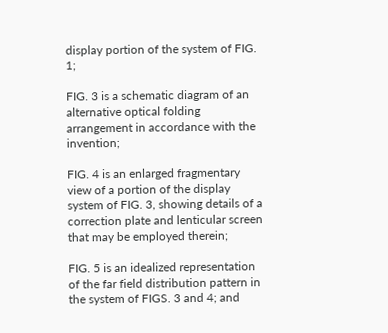display portion of the system of FIG. 1;

FIG. 3 is a schematic diagram of an alternative optical folding arrangement in accordance with the invention;

FIG. 4 is an enlarged fragmentary view of a portion of the display system of FIG. 3, showing details of a correction plate and lenticular screen that may be employed therein;

FIG. 5 is an idealized representation of the far field distribution pattern in the system of FIGS. 3 and 4; and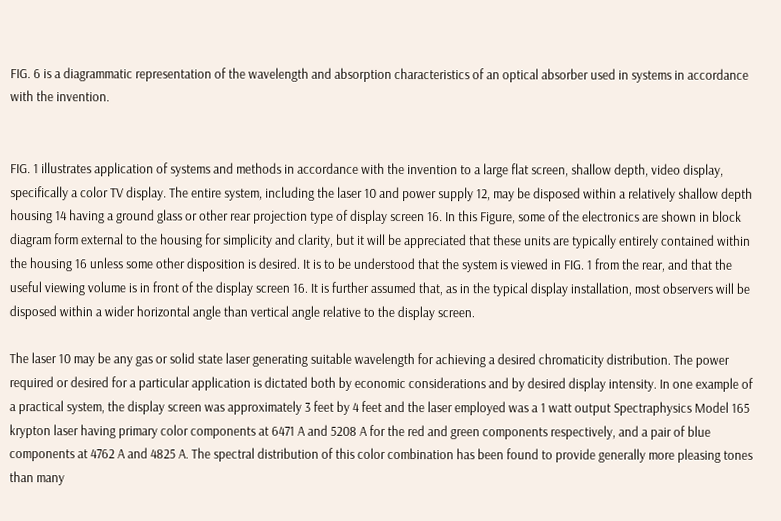FIG. 6 is a diagrammatic representation of the wavelength and absorption characteristics of an optical absorber used in systems in accordance with the invention.


FIG. 1 illustrates application of systems and methods in accordance with the invention to a large flat screen, shallow depth, video display, specifically a color TV display. The entire system, including the laser 10 and power supply 12, may be disposed within a relatively shallow depth housing 14 having a ground glass or other rear projection type of display screen 16. In this Figure, some of the electronics are shown in block diagram form external to the housing for simplicity and clarity, but it will be appreciated that these units are typically entirely contained within the housing 16 unless some other disposition is desired. It is to be understood that the system is viewed in FIG. 1 from the rear, and that the useful viewing volume is in front of the display screen 16. It is further assumed that, as in the typical display installation, most observers will be disposed within a wider horizontal angle than vertical angle relative to the display screen.

The laser 10 may be any gas or solid state laser generating suitable wavelength for achieving a desired chromaticity distribution. The power required or desired for a particular application is dictated both by economic considerations and by desired display intensity. In one example of a practical system, the display screen was approximately 3 feet by 4 feet and the laser employed was a 1 watt output Spectraphysics Model 165 krypton laser having primary color components at 6471 A and 5208 A for the red and green components respectively, and a pair of blue components at 4762 A and 4825 A. The spectral distribution of this color combination has been found to provide generally more pleasing tones than many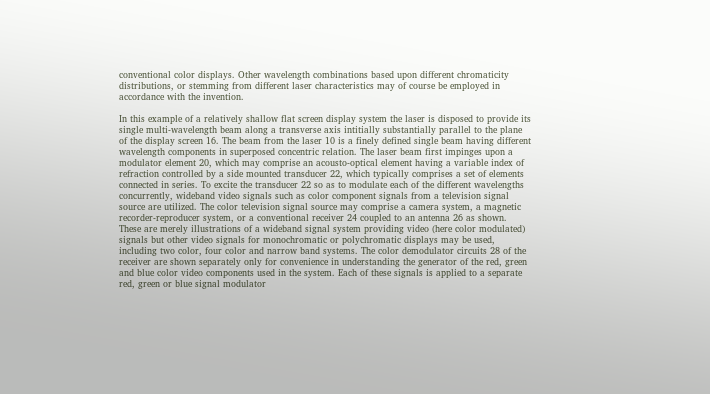conventional color displays. Other wavelength combinations based upon different chromaticity distributions, or stemming from different laser characteristics may of course be employed in accordance with the invention.

In this example of a relatively shallow flat screen display system the laser is disposed to provide its single multi-wavelength beam along a transverse axis intitially substantially parallel to the plane of the display screen 16. The beam from the laser 10 is a finely defined single beam having different wavelength components in superposed concentric relation. The laser beam first impinges upon a modulator element 20, which may comprise an acousto-optical element having a variable index of refraction controlled by a side mounted transducer 22, which typically comprises a set of elements connected in series. To excite the transducer 22 so as to modulate each of the different wavelengths concurrently, wideband video signals such as color component signals from a television signal source are utilized. The color television signal source may comprise a camera system, a magnetic recorder-reproducer system, or a conventional receiver 24 coupled to an antenna 26 as shown. These are merely illustrations of a wideband signal system providing video (here color modulated) signals but other video signals for monochromatic or polychromatic displays may be used, including two color, four color and narrow band systems. The color demodulator circuits 28 of the receiver are shown separately only for convenience in understanding the generator of the red, green and blue color video components used in the system. Each of these signals is applied to a separate red, green or blue signal modulator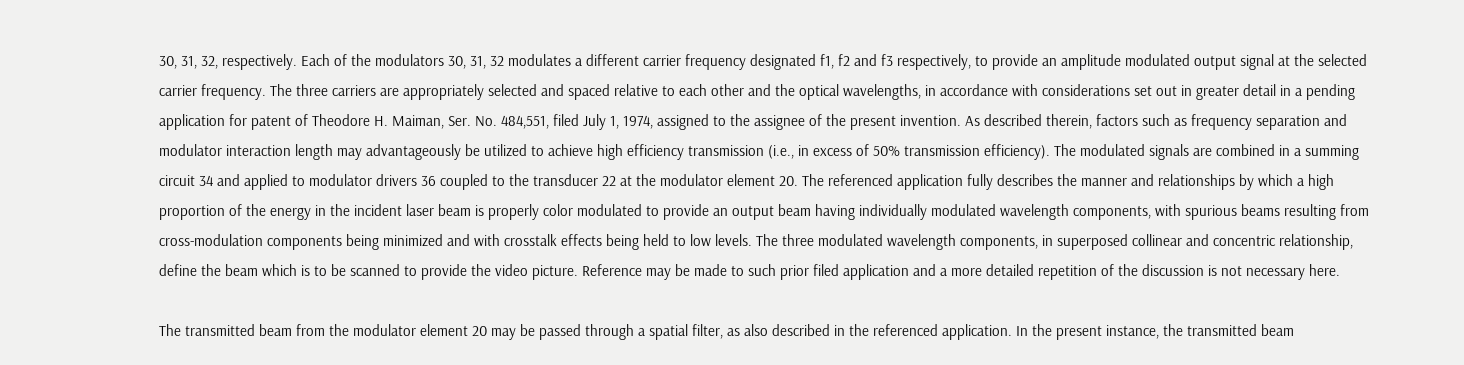30, 31, 32, respectively. Each of the modulators 30, 31, 32 modulates a different carrier frequency designated f1, f2 and f3 respectively, to provide an amplitude modulated output signal at the selected carrier frequency. The three carriers are appropriately selected and spaced relative to each other and the optical wavelengths, in accordance with considerations set out in greater detail in a pending application for patent of Theodore H. Maiman, Ser. No. 484,551, filed July 1, 1974, assigned to the assignee of the present invention. As described therein, factors such as frequency separation and modulator interaction length may advantageously be utilized to achieve high efficiency transmission (i.e., in excess of 50% transmission efficiency). The modulated signals are combined in a summing circuit 34 and applied to modulator drivers 36 coupled to the transducer 22 at the modulator element 20. The referenced application fully describes the manner and relationships by which a high proportion of the energy in the incident laser beam is properly color modulated to provide an output beam having individually modulated wavelength components, with spurious beams resulting from cross-modulation components being minimized and with crosstalk effects being held to low levels. The three modulated wavelength components, in superposed collinear and concentric relationship, define the beam which is to be scanned to provide the video picture. Reference may be made to such prior filed application and a more detailed repetition of the discussion is not necessary here.

The transmitted beam from the modulator element 20 may be passed through a spatial filter, as also described in the referenced application. In the present instance, the transmitted beam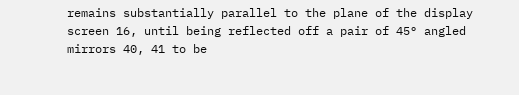remains substantially parallel to the plane of the display screen 16, until being reflected off a pair of 45° angled mirrors 40, 41 to be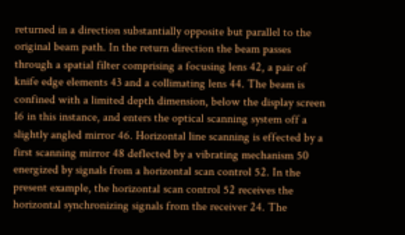returned in a direction substantially opposite but parallel to the original beam path. In the return direction the beam passes through a spatial filter comprising a focusing lens 42, a pair of knife edge elements 43 and a collimating lens 44. The beam is confined with a limited depth dimension, below the display screen 16 in this instance, and enters the optical scanning system off a slightly angled mirror 46. Horizontal line scanning is effected by a first scanning mirror 48 deflected by a vibrating mechanism 50 energized by signals from a horizontal scan control 52. In the present example, the horizontal scan control 52 receives the horizontal synchronizing signals from the receiver 24. The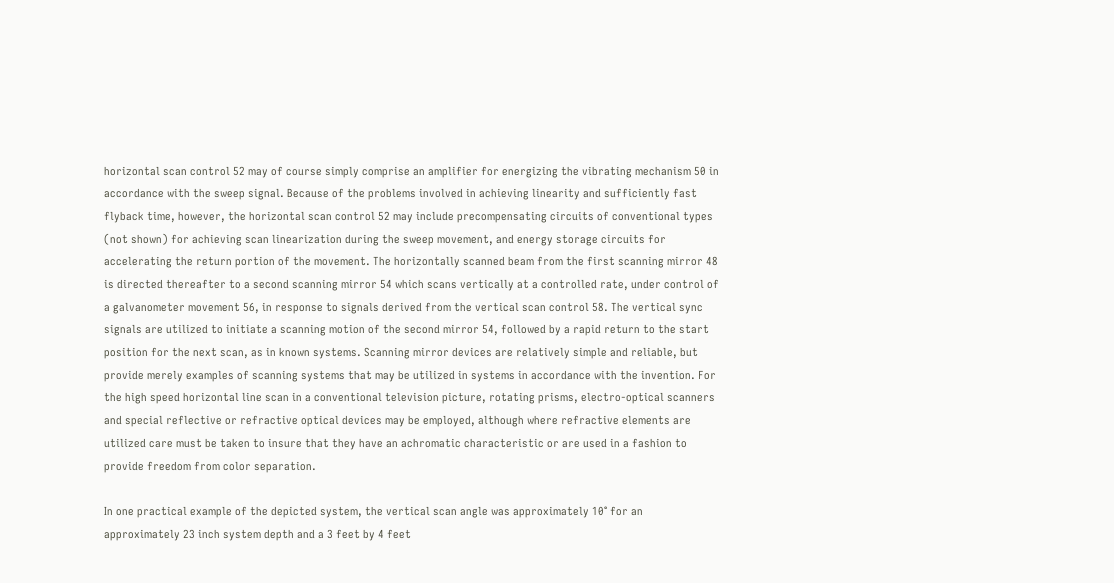horizontal scan control 52 may of course simply comprise an amplifier for energizing the vibrating mechanism 50 in accordance with the sweep signal. Because of the problems involved in achieving linearity and sufficiently fast flyback time, however, the horizontal scan control 52 may include precompensating circuits of conventional types (not shown) for achieving scan linearization during the sweep movement, and energy storage circuits for accelerating the return portion of the movement. The horizontally scanned beam from the first scanning mirror 48 is directed thereafter to a second scanning mirror 54 which scans vertically at a controlled rate, under control of a galvanometer movement 56, in response to signals derived from the vertical scan control 58. The vertical sync signals are utilized to initiate a scanning motion of the second mirror 54, followed by a rapid return to the start position for the next scan, as in known systems. Scanning mirror devices are relatively simple and reliable, but provide merely examples of scanning systems that may be utilized in systems in accordance with the invention. For the high speed horizontal line scan in a conventional television picture, rotating prisms, electro-optical scanners and special reflective or refractive optical devices may be employed, although where refractive elements are utilized care must be taken to insure that they have an achromatic characteristic or are used in a fashion to provide freedom from color separation.

In one practical example of the depicted system, the vertical scan angle was approximately 10° for an approximately 23 inch system depth and a 3 feet by 4 feet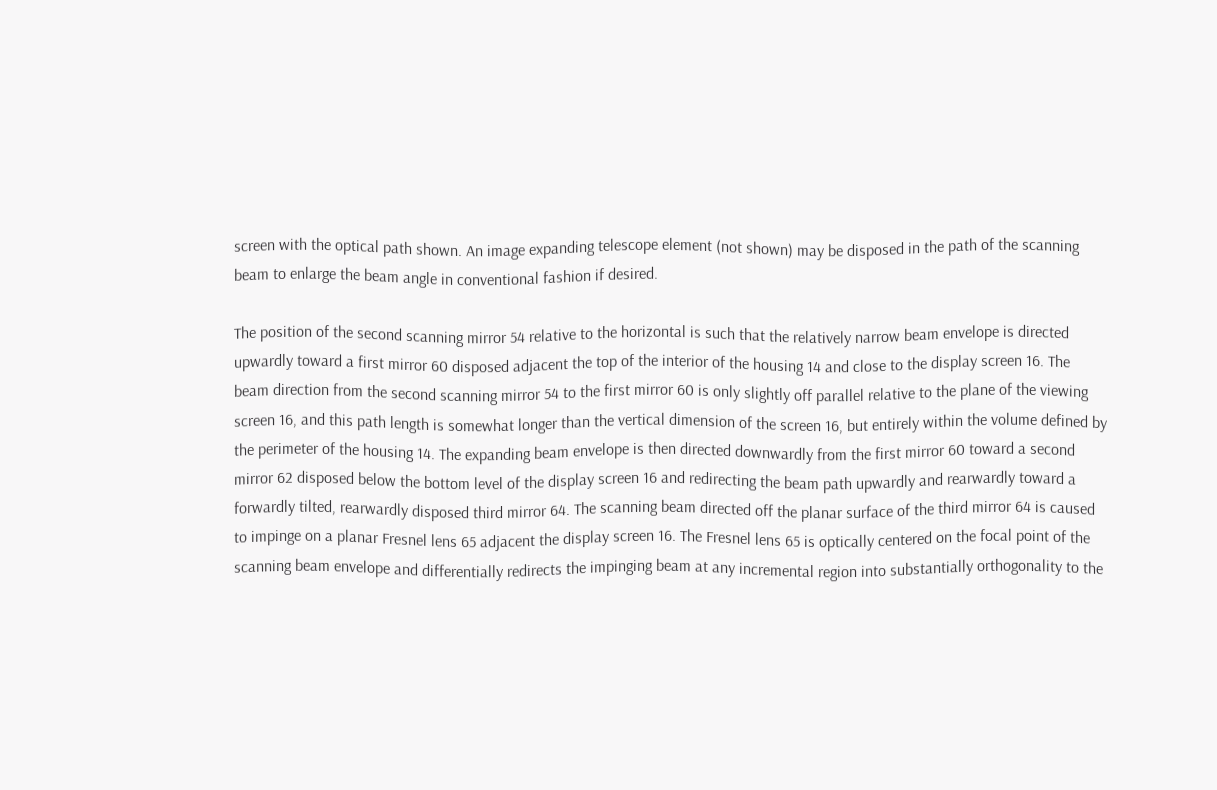screen with the optical path shown. An image expanding telescope element (not shown) may be disposed in the path of the scanning beam to enlarge the beam angle in conventional fashion if desired.

The position of the second scanning mirror 54 relative to the horizontal is such that the relatively narrow beam envelope is directed upwardly toward a first mirror 60 disposed adjacent the top of the interior of the housing 14 and close to the display screen 16. The beam direction from the second scanning mirror 54 to the first mirror 60 is only slightly off parallel relative to the plane of the viewing screen 16, and this path length is somewhat longer than the vertical dimension of the screen 16, but entirely within the volume defined by the perimeter of the housing 14. The expanding beam envelope is then directed downwardly from the first mirror 60 toward a second mirror 62 disposed below the bottom level of the display screen 16 and redirecting the beam path upwardly and rearwardly toward a forwardly tilted, rearwardly disposed third mirror 64. The scanning beam directed off the planar surface of the third mirror 64 is caused to impinge on a planar Fresnel lens 65 adjacent the display screen 16. The Fresnel lens 65 is optically centered on the focal point of the scanning beam envelope and differentially redirects the impinging beam at any incremental region into substantially orthogonality to the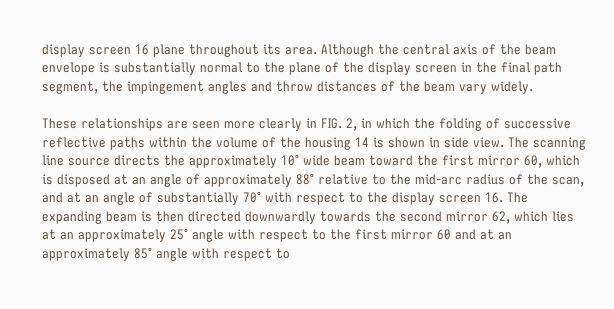display screen 16 plane throughout its area. Although the central axis of the beam envelope is substantially normal to the plane of the display screen in the final path segment, the impingement angles and throw distances of the beam vary widely.

These relationships are seen more clearly in FIG. 2, in which the folding of successive reflective paths within the volume of the housing 14 is shown in side view. The scanning line source directs the approximately 10° wide beam toward the first mirror 60, which is disposed at an angle of approximately 88° relative to the mid-arc radius of the scan, and at an angle of substantially 70° with respect to the display screen 16. The expanding beam is then directed downwardly towards the second mirror 62, which lies at an approximately 25° angle with respect to the first mirror 60 and at an approximately 85° angle with respect to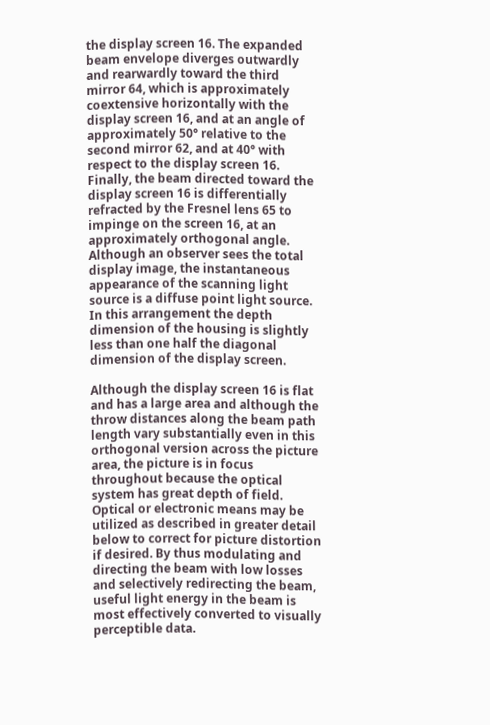the display screen 16. The expanded beam envelope diverges outwardly and rearwardly toward the third mirror 64, which is approximately coextensive horizontally with the display screen 16, and at an angle of approximately 50° relative to the second mirror 62, and at 40° with respect to the display screen 16. Finally, the beam directed toward the display screen 16 is differentially refracted by the Fresnel lens 65 to impinge on the screen 16, at an approximately orthogonal angle. Although an observer sees the total display image, the instantaneous appearance of the scanning light source is a diffuse point light source. In this arrangement the depth dimension of the housing is slightly less than one half the diagonal dimension of the display screen.

Although the display screen 16 is flat and has a large area and although the throw distances along the beam path length vary substantially even in this orthogonal version across the picture area, the picture is in focus throughout because the optical system has great depth of field. Optical or electronic means may be utilized as described in greater detail below to correct for picture distortion if desired. By thus modulating and directing the beam with low losses and selectively redirecting the beam, useful light energy in the beam is most effectively converted to visually perceptible data.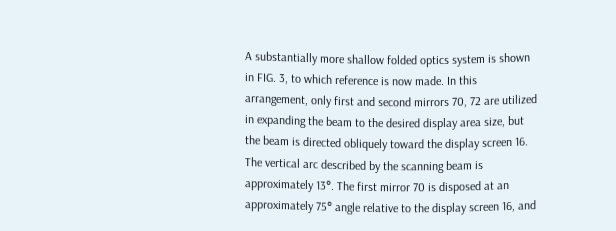A substantially more shallow folded optics system is shown in FIG. 3, to which reference is now made. In this arrangement, only first and second mirrors 70, 72 are utilized in expanding the beam to the desired display area size, but the beam is directed obliquely toward the display screen 16. The vertical arc described by the scanning beam is approximately 13°. The first mirror 70 is disposed at an approximately 75° angle relative to the display screen 16, and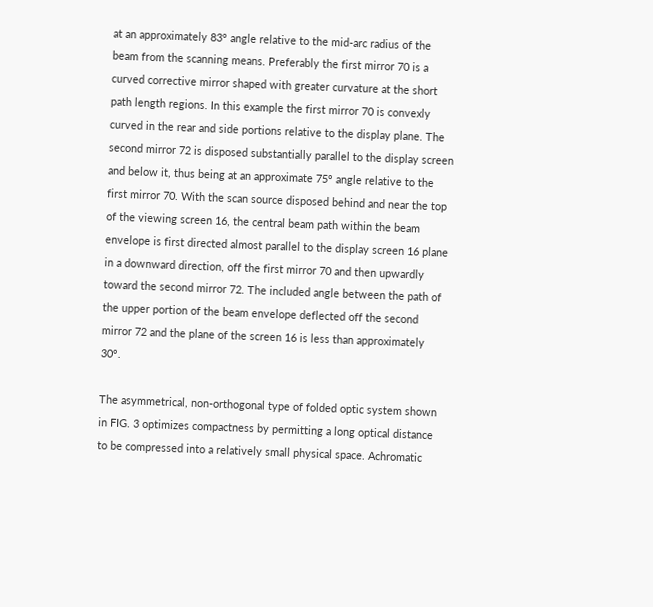at an approximately 83° angle relative to the mid-arc radius of the beam from the scanning means. Preferably the first mirror 70 is a curved corrective mirror shaped with greater curvature at the short path length regions. In this example the first mirror 70 is convexly curved in the rear and side portions relative to the display plane. The second mirror 72 is disposed substantially parallel to the display screen and below it, thus being at an approximate 75° angle relative to the first mirror 70. With the scan source disposed behind and near the top of the viewing screen 16, the central beam path within the beam envelope is first directed almost parallel to the display screen 16 plane in a downward direction, off the first mirror 70 and then upwardly toward the second mirror 72. The included angle between the path of the upper portion of the beam envelope deflected off the second mirror 72 and the plane of the screen 16 is less than approximately 30°.

The asymmetrical, non-orthogonal type of folded optic system shown in FIG. 3 optimizes compactness by permitting a long optical distance to be compressed into a relatively small physical space. Achromatic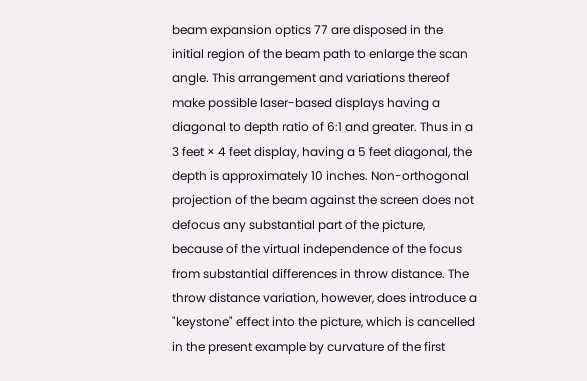beam expansion optics 77 are disposed in the initial region of the beam path to enlarge the scan angle. This arrangement and variations thereof make possible laser-based displays having a diagonal to depth ratio of 6:1 and greater. Thus in a 3 feet × 4 feet display, having a 5 feet diagonal, the depth is approximately 10 inches. Non-orthogonal projection of the beam against the screen does not defocus any substantial part of the picture, because of the virtual independence of the focus from substantial differences in throw distance. The throw distance variation, however, does introduce a "keystone" effect into the picture, which is cancelled in the present example by curvature of the first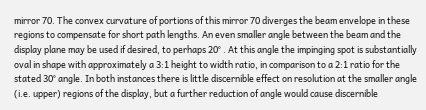mirror 70. The convex curvature of portions of this mirror 70 diverges the beam envelope in these regions to compensate for short path lengths. An even smaller angle between the beam and the display plane may be used if desired, to perhaps 20° . At this angle the impinging spot is substantially oval in shape with approximately a 3:1 height to width ratio, in comparison to a 2:1 ratio for the stated 30° angle. In both instances there is little discernible effect on resolution at the smaller angle (i.e. upper) regions of the display, but a further reduction of angle would cause discernible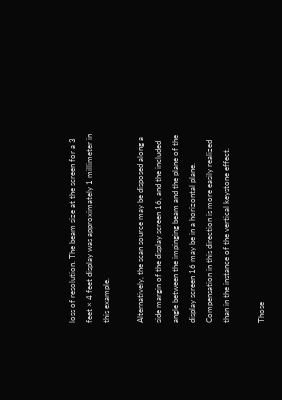loss of resolution. The beam size at the screen for a 3 feet × 4 feet display was approximately 1 millimeter in this example.

Alternatively, the scan source may be disposed along a side margin of the display screen 16, and the included angle between the impinging beam and the plane of the display screen 16 may be in a horizontal plane. Compensation in this direction is more easily realized than in the instance of the vertical keystone effect.

Those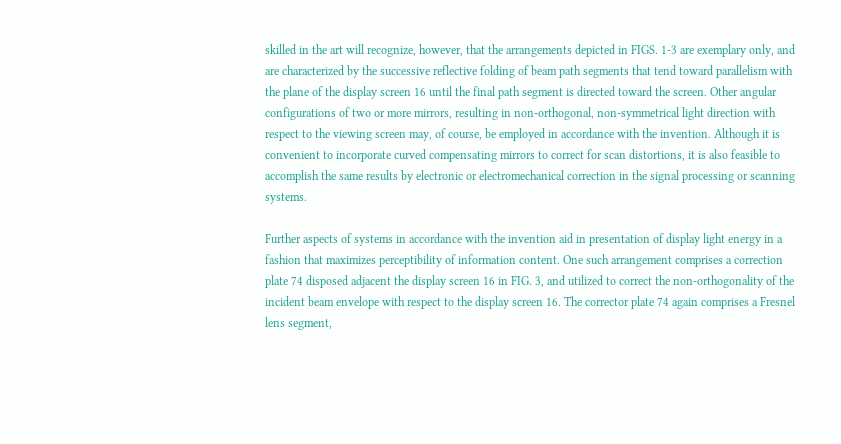skilled in the art will recognize, however, that the arrangements depicted in FIGS. 1-3 are exemplary only, and are characterized by the successive reflective folding of beam path segments that tend toward parallelism with the plane of the display screen 16 until the final path segment is directed toward the screen. Other angular configurations of two or more mirrors, resulting in non-orthogonal, non-symmetrical light direction with respect to the viewing screen may, of course, be employed in accordance with the invention. Although it is convenient to incorporate curved compensating mirrors to correct for scan distortions, it is also feasible to accomplish the same results by electronic or electromechanical correction in the signal processing or scanning systems.

Further aspects of systems in accordance with the invention aid in presentation of display light energy in a fashion that maximizes perceptibility of information content. One such arrangement comprises a correction plate 74 disposed adjacent the display screen 16 in FIG. 3, and utilized to correct the non-orthogonality of the incident beam envelope with respect to the display screen 16. The corrector plate 74 again comprises a Fresnel lens segment,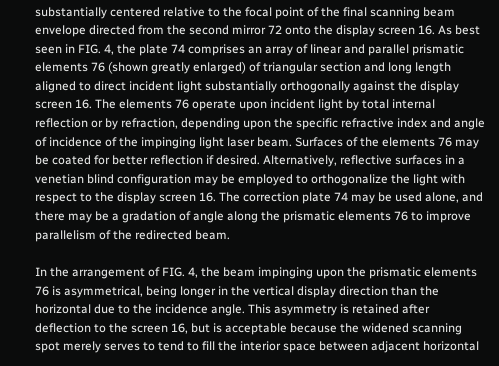substantially centered relative to the focal point of the final scanning beam envelope directed from the second mirror 72 onto the display screen 16. As best seen in FIG. 4, the plate 74 comprises an array of linear and parallel prismatic elements 76 (shown greatly enlarged) of triangular section and long length aligned to direct incident light substantially orthogonally against the display screen 16. The elements 76 operate upon incident light by total internal reflection or by refraction, depending upon the specific refractive index and angle of incidence of the impinging light laser beam. Surfaces of the elements 76 may be coated for better reflection if desired. Alternatively, reflective surfaces in a venetian blind configuration may be employed to orthogonalize the light with respect to the display screen 16. The correction plate 74 may be used alone, and there may be a gradation of angle along the prismatic elements 76 to improve parallelism of the redirected beam.

In the arrangement of FIG. 4, the beam impinging upon the prismatic elements 76 is asymmetrical, being longer in the vertical display direction than the horizontal due to the incidence angle. This asymmetry is retained after deflection to the screen 16, but is acceptable because the widened scanning spot merely serves to tend to fill the interior space between adjacent horizontal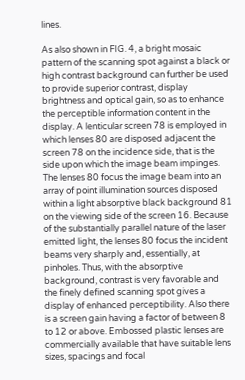lines.

As also shown in FIG. 4, a bright mosaic pattern of the scanning spot against a black or high contrast background can further be used to provide superior contrast, display brightness and optical gain, so as to enhance the perceptible information content in the display. A lenticular screen 78 is employed in which lenses 80 are disposed adjacent the screen 78 on the incidence side, that is the side upon which the image beam impinges. The lenses 80 focus the image beam into an array of point illumination sources disposed within a light absorptive black background 81 on the viewing side of the screen 16. Because of the substantially parallel nature of the laser emitted light, the lenses 80 focus the incident beams very sharply and, essentially, at pinholes. Thus, with the absorptive background, contrast is very favorable and the finely defined scanning spot gives a display of enhanced perceptibility. Also there is a screen gain having a factor of between 8 to 12 or above. Embossed plastic lenses are commercially available that have suitable lens sizes, spacings and focal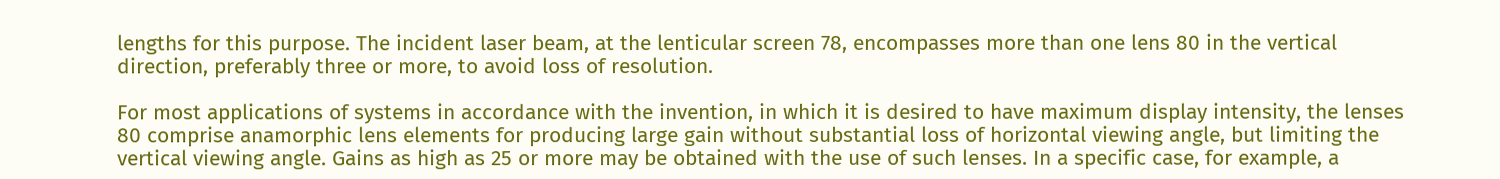lengths for this purpose. The incident laser beam, at the lenticular screen 78, encompasses more than one lens 80 in the vertical direction, preferably three or more, to avoid loss of resolution.

For most applications of systems in accordance with the invention, in which it is desired to have maximum display intensity, the lenses 80 comprise anamorphic lens elements for producing large gain without substantial loss of horizontal viewing angle, but limiting the vertical viewing angle. Gains as high as 25 or more may be obtained with the use of such lenses. In a specific case, for example, a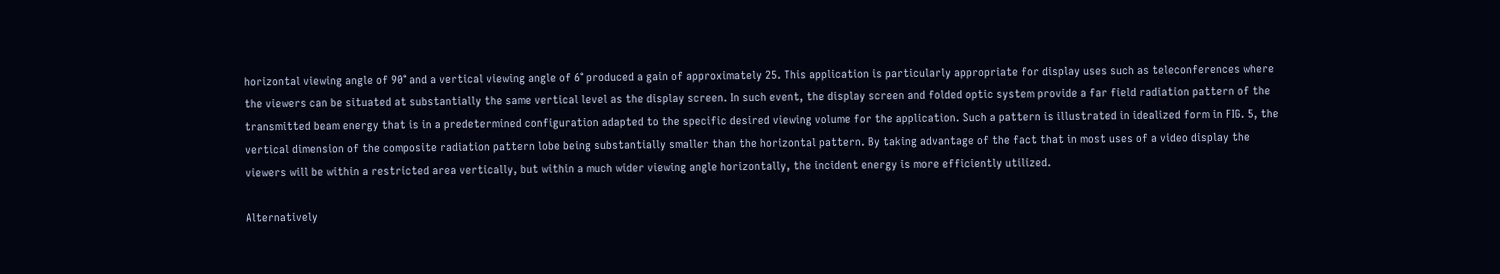horizontal viewing angle of 90° and a vertical viewing angle of 6° produced a gain of approximately 25. This application is particularly appropriate for display uses such as teleconferences where the viewers can be situated at substantially the same vertical level as the display screen. In such event, the display screen and folded optic system provide a far field radiation pattern of the transmitted beam energy that is in a predetermined configuration adapted to the specific desired viewing volume for the application. Such a pattern is illustrated in idealized form in FIG. 5, the vertical dimension of the composite radiation pattern lobe being substantially smaller than the horizontal pattern. By taking advantage of the fact that in most uses of a video display the viewers will be within a restricted area vertically, but within a much wider viewing angle horizontally, the incident energy is more efficiently utilized.

Alternatively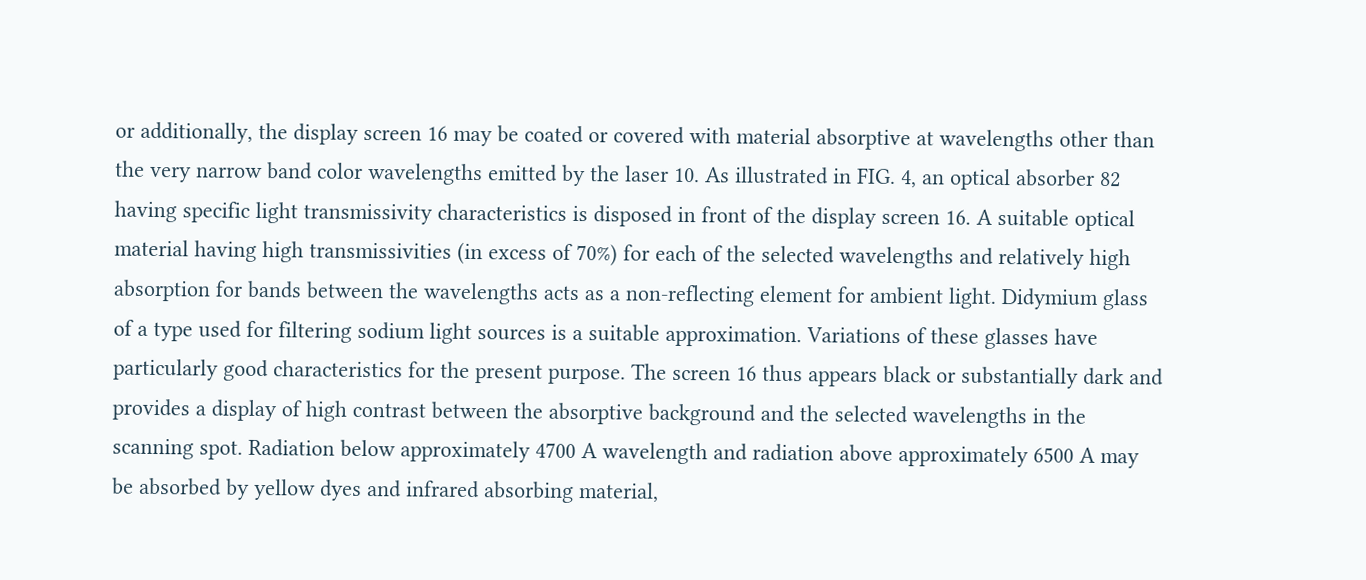or additionally, the display screen 16 may be coated or covered with material absorptive at wavelengths other than the very narrow band color wavelengths emitted by the laser 10. As illustrated in FIG. 4, an optical absorber 82 having specific light transmissivity characteristics is disposed in front of the display screen 16. A suitable optical material having high transmissivities (in excess of 70%) for each of the selected wavelengths and relatively high absorption for bands between the wavelengths acts as a non-reflecting element for ambient light. Didymium glass of a type used for filtering sodium light sources is a suitable approximation. Variations of these glasses have particularly good characteristics for the present purpose. The screen 16 thus appears black or substantially dark and provides a display of high contrast between the absorptive background and the selected wavelengths in the scanning spot. Radiation below approximately 4700 A wavelength and radiation above approximately 6500 A may be absorbed by yellow dyes and infrared absorbing material,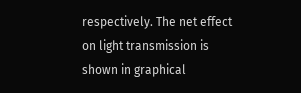respectively. The net effect on light transmission is shown in graphical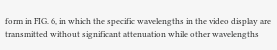form in FIG. 6, in which the specific wavelengths in the video display are transmitted without significant attenuation while other wavelengths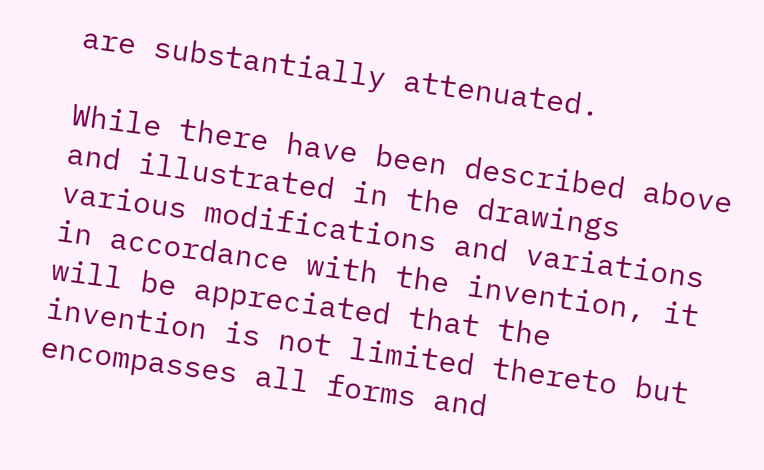are substantially attenuated.

While there have been described above and illustrated in the drawings various modifications and variations in accordance with the invention, it will be appreciated that the invention is not limited thereto but encompasses all forms and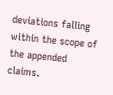deviations falling within the scope of the appended claims.